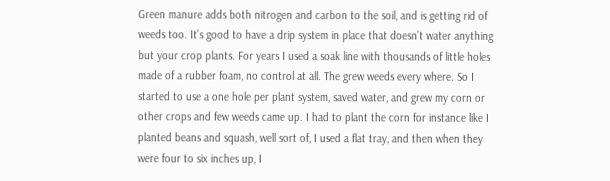Green manure adds both nitrogen and carbon to the soil, and is getting rid of weeds too. It’s good to have a drip system in place that doesn’t water anything but your crop plants. For years I used a soak line with thousands of little holes made of a rubber foam, no control at all. The grew weeds every where. So I started to use a one hole per plant system, saved water, and grew my corn or other crops and few weeds came up. I had to plant the corn for instance like I planted beans and squash, well sort of, I used a flat tray, and then when they were four to six inches up, I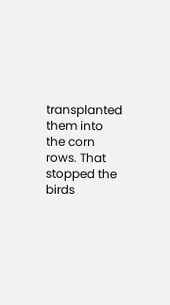transplanted them into the corn rows. That stopped the birds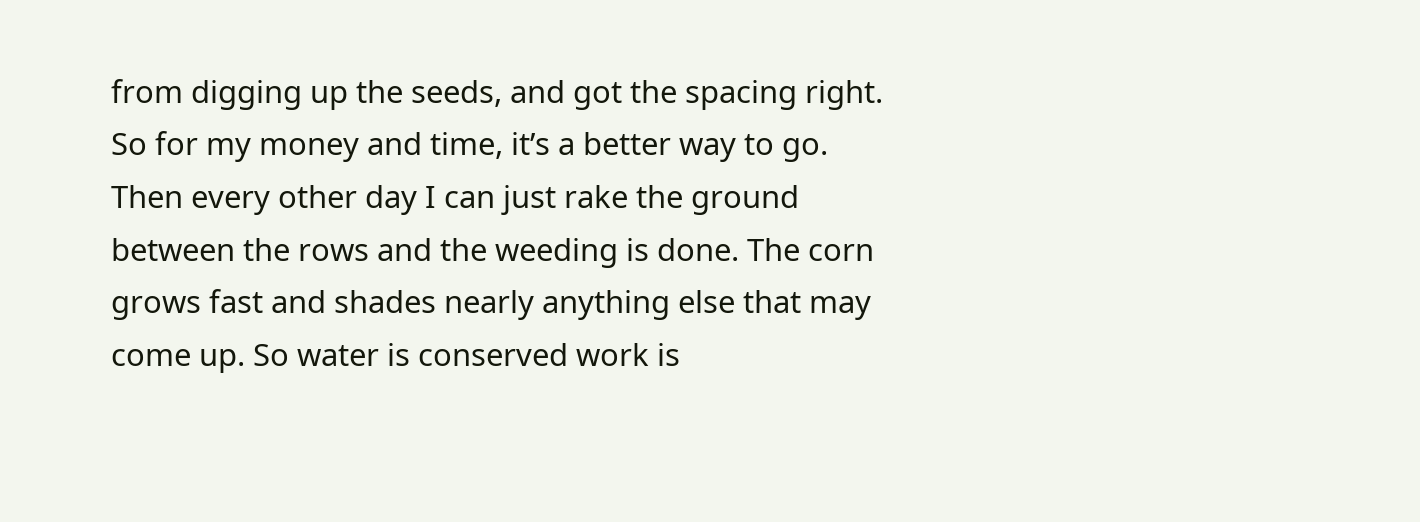from digging up the seeds, and got the spacing right. So for my money and time, it’s a better way to go. Then every other day I can just rake the ground between the rows and the weeding is done. The corn grows fast and shades nearly anything else that may come up. So water is conserved work is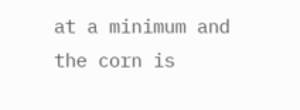at a minimum and the corn is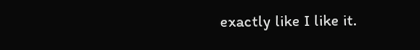exactly like I like it.